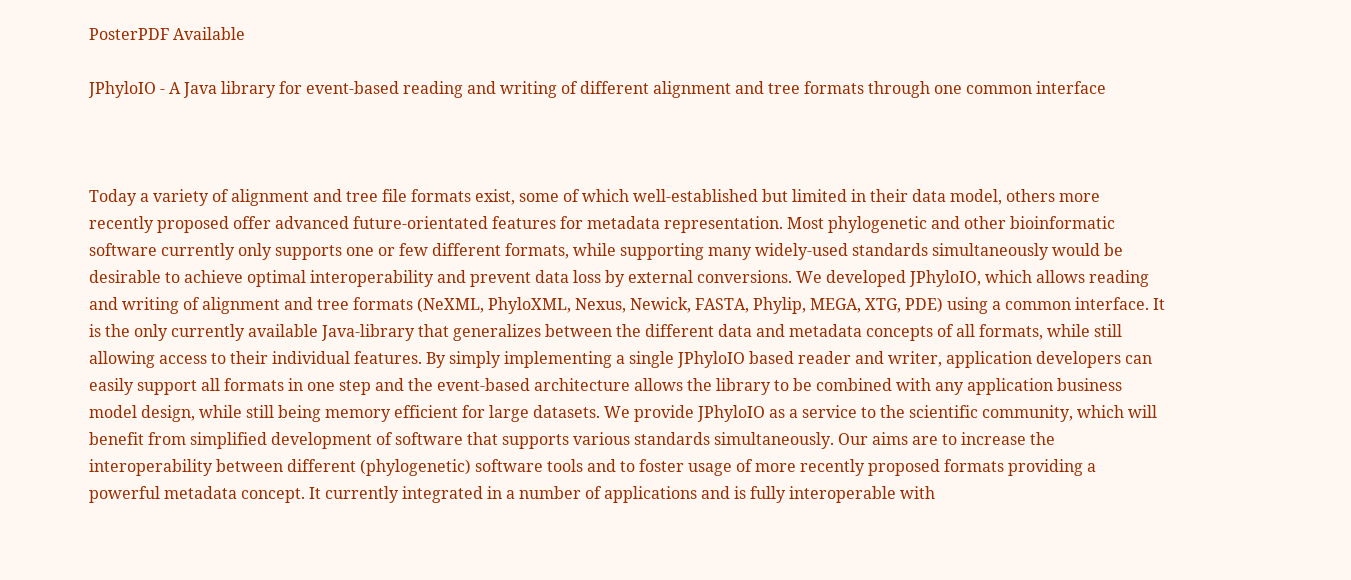PosterPDF Available

JPhyloIO - A Java library for event-based reading and writing of different alignment and tree formats through one common interface



Today a variety of alignment and tree file formats exist, some of which well-established but limited in their data model, others more recently proposed offer advanced future-orientated features for metadata representation. Most phylogenetic and other bioinformatic software currently only supports one or few different formats, while supporting many widely-used standards simultaneously would be desirable to achieve optimal interoperability and prevent data loss by external conversions. We developed JPhyloIO, which allows reading and writing of alignment and tree formats (NeXML, PhyloXML, Nexus, Newick, FASTA, Phylip, MEGA, XTG, PDE) using a common interface. It is the only currently available Java-library that generalizes between the different data and metadata concepts of all formats, while still allowing access to their individual features. By simply implementing a single JPhyloIO based reader and writer, application developers can easily support all formats in one step and the event-based architecture allows the library to be combined with any application business model design, while still being memory efficient for large datasets. We provide JPhyloIO as a service to the scientific community, which will benefit from simplified development of software that supports various standards simultaneously. Our aims are to increase the interoperability between different (phylogenetic) software tools and to foster usage of more recently proposed formats providing a powerful metadata concept. It currently integrated in a number of applications and is fully interoperable with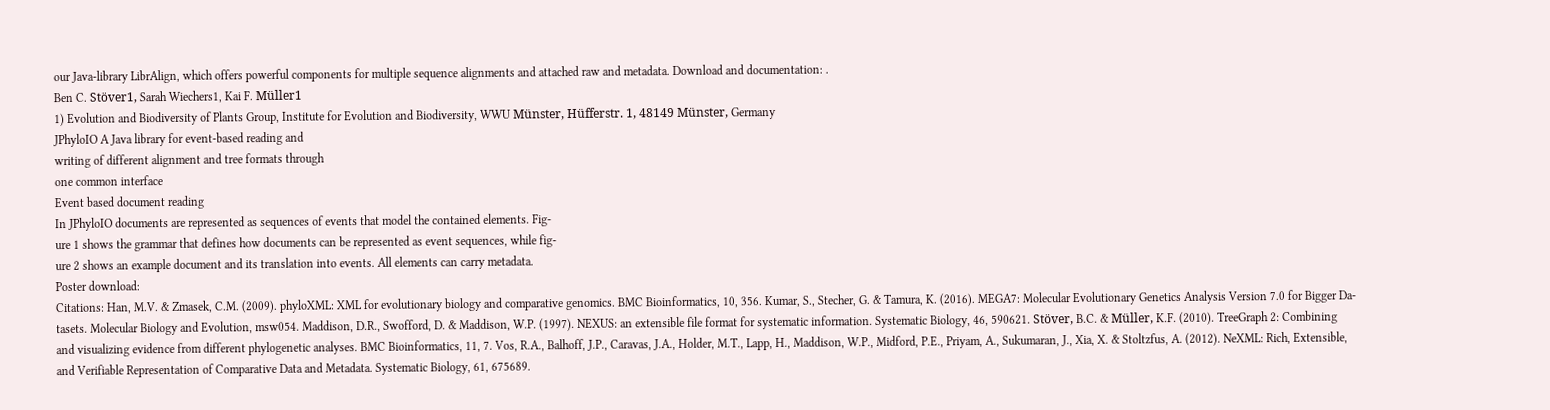our Java-library LibrAlign, which offers powerful components for multiple sequence alignments and attached raw and metadata. Download and documentation: .
Ben C. Stöver1, Sarah Wiechers1, Kai F. Müller1
1) Evolution and Biodiversity of Plants Group, Institute for Evolution and Biodiversity, WWU Münster, Hüfferstr. 1, 48149 Münster, Germany
JPhyloIO A Java library for event-based reading and
writing of different alignment and tree formats through
one common interface
Event based document reading
In JPhyloIO documents are represented as sequences of events that model the contained elements. Fig-
ure 1 shows the grammar that defines how documents can be represented as event sequences, while fig-
ure 2 shows an example document and its translation into events. All elements can carry metadata.
Poster download:
Citations: Han, M.V. & Zmasek, C.M. (2009). phyloXML: XML for evolutionary biology and comparative genomics. BMC Bioinformatics, 10, 356. Kumar, S., Stecher, G. & Tamura, K. (2016). MEGA7: Molecular Evolutionary Genetics Analysis Version 7.0 for Bigger Da-
tasets. Molecular Biology and Evolution, msw054. Maddison, D.R., Swofford, D. & Maddison, W.P. (1997). NEXUS: an extensible file format for systematic information. Systematic Biology, 46, 590621. Stöver, B.C. & Müller, K.F. (2010). TreeGraph 2: Combining
and visualizing evidence from different phylogenetic analyses. BMC Bioinformatics, 11, 7. Vos, R.A., Balhoff, J.P., Caravas, J.A., Holder, M.T., Lapp, H., Maddison, W.P., Midford, P.E., Priyam, A., Sukumaran, J., Xia, X. & Stoltzfus, A. (2012). NeXML: Rich, Extensible,
and Verifiable Representation of Comparative Data and Metadata. Systematic Biology, 61, 675689.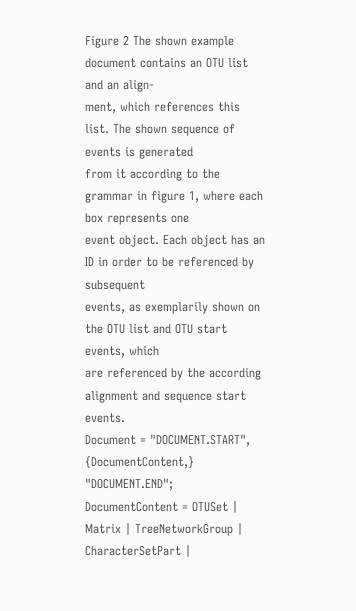Figure 2 The shown example document contains an OTU list and an align-
ment, which references this list. The shown sequence of events is generated
from it according to the grammar in figure 1, where each box represents one
event object. Each object has an ID in order to be referenced by subsequent
events, as exemplarily shown on the OTU list and OTU start events, which
are referenced by the according alignment and sequence start events.
Document = "DOCUMENT.START", {DocumentContent,} "DOCUMENT.END";
DocumentContent = OTUSet | Matrix | TreeNetworkGroup | CharacterSetPart |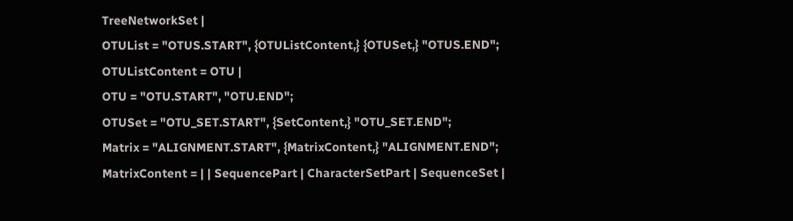TreeNetworkSet |
OTUList = "OTUS.START", {OTUListContent,} {OTUSet,} "OTUS.END";
OTUListContent = OTU |
OTU = "OTU.START", "OTU.END";
OTUSet = "OTU_SET.START", {SetContent,} "OTU_SET.END";
Matrix = "ALIGNMENT.START", {MatrixContent,} "ALIGNMENT.END";
MatrixContent = | | SequencePart | CharacterSetPart | SequenceSet |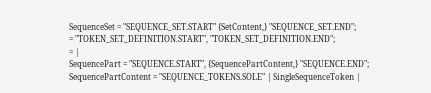SequenceSet = "SEQUENCE_SET.START" {SetContent,} "SEQUENCE_SET.END";
= "TOKEN_SET_DEFINITION.START", "TOKEN_SET_DEFINITION.END";
= |
SequencePart = "SEQUENCE.START", {SequencePartContent,} "SEQUENCE.END";
SequencePartContent = "SEQUENCE_TOKENS.SOLE" | SingleSequenceToken |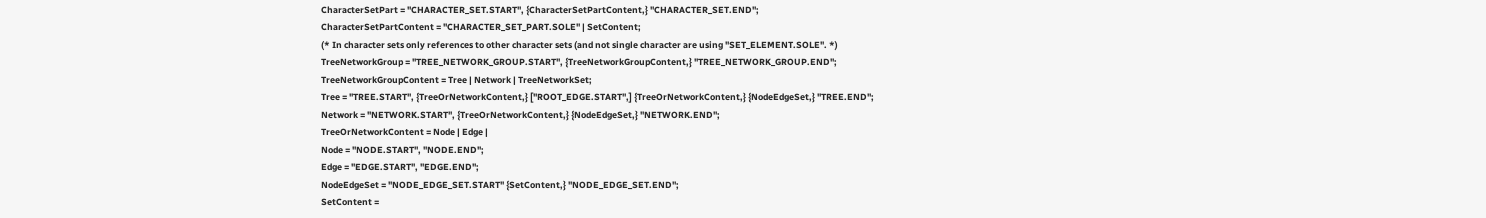CharacterSetPart = "CHARACTER_SET.START", {CharacterSetPartContent,} "CHARACTER_SET.END";
CharacterSetPartContent = "CHARACTER_SET_PART.SOLE" | SetContent;
(* In character sets only references to other character sets (and not single character are using "SET_ELEMENT.SOLE". *)
TreeNetworkGroup = "TREE_NETWORK_GROUP.START", {TreeNetworkGroupContent,} "TREE_NETWORK_GROUP.END";
TreeNetworkGroupContent = Tree | Network | TreeNetworkSet;
Tree = "TREE.START", {TreeOrNetworkContent,} ["ROOT_EDGE.START",] {TreeOrNetworkContent,} {NodeEdgeSet,} "TREE.END";
Network = "NETWORK.START", {TreeOrNetworkContent,} {NodeEdgeSet,} "NETWORK.END";
TreeOrNetworkContent = Node | Edge |
Node = "NODE.START", "NODE.END";
Edge = "EDGE.START", "EDGE.END";
NodeEdgeSet = "NODE_EDGE_SET.START" {SetContent,} "NODE_EDGE_SET.END";
SetContent =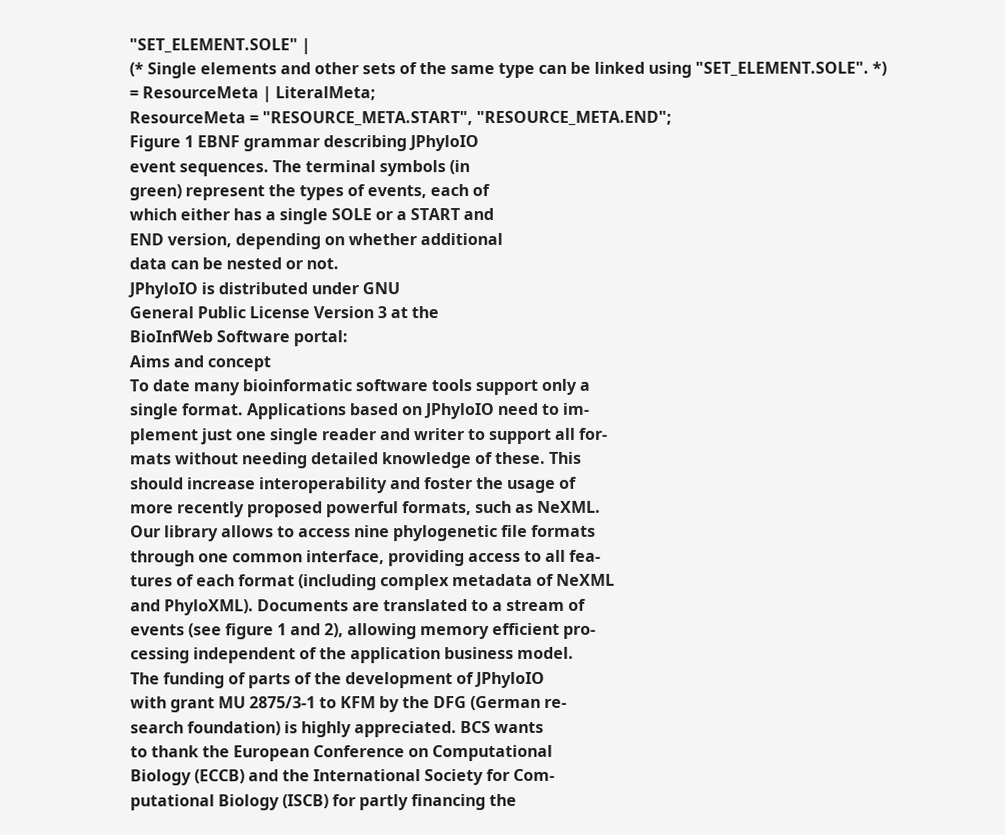"SET_ELEMENT.SOLE" |
(* Single elements and other sets of the same type can be linked using "SET_ELEMENT.SOLE". *)
= ResourceMeta | LiteralMeta;
ResourceMeta = "RESOURCE_META.START", "RESOURCE_META.END";
Figure 1 EBNF grammar describing JPhyloIO
event sequences. The terminal symbols (in
green) represent the types of events, each of
which either has a single SOLE or a START and
END version, depending on whether additional
data can be nested or not.
JPhyloIO is distributed under GNU
General Public License Version 3 at the
BioInfWeb Software portal:
Aims and concept
To date many bioinformatic software tools support only a
single format. Applications based on JPhyloIO need to im-
plement just one single reader and writer to support all for-
mats without needing detailed knowledge of these. This
should increase interoperability and foster the usage of
more recently proposed powerful formats, such as NeXML.
Our library allows to access nine phylogenetic file formats
through one common interface, providing access to all fea-
tures of each format (including complex metadata of NeXML
and PhyloXML). Documents are translated to a stream of
events (see figure 1 and 2), allowing memory efficient pro-
cessing independent of the application business model.
The funding of parts of the development of JPhyloIO
with grant MU 2875/3-1 to KFM by the DFG (German re-
search foundation) is highly appreciated. BCS wants
to thank the European Conference on Computational
Biology (ECCB) and the International Society for Com-
putational Biology (ISCB) for partly financing the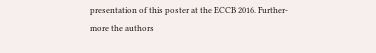presentation of this poster at the ECCB 2016. Further-
more the authors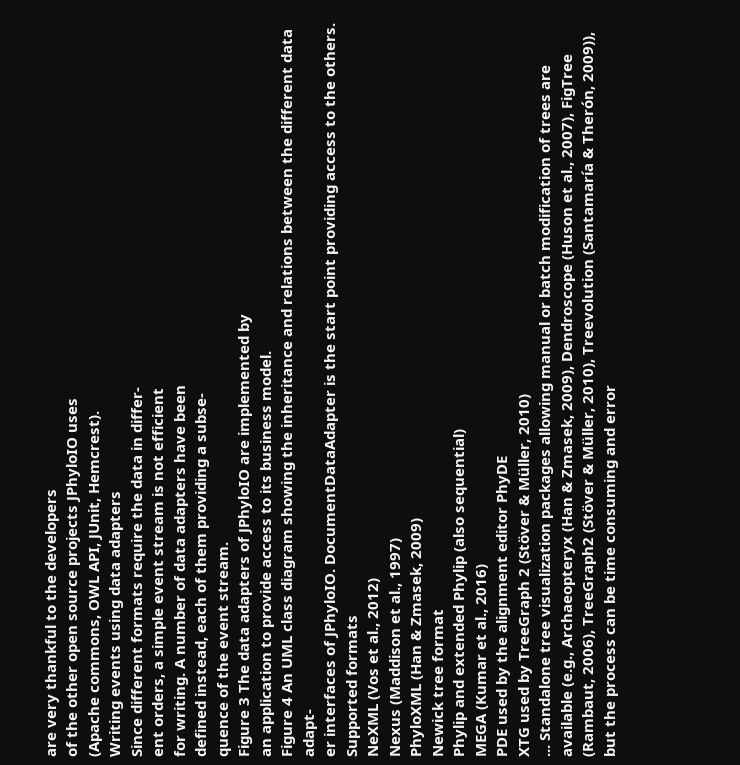are very thankful to the developers
of the other open source projects JPhyloIO uses
(Apache commons, OWL API, JUnit, Hemcrest).
Writing events using data adapters
Since different formats require the data in differ-
ent orders, a simple event stream is not efficient
for writing. A number of data adapters have been
defined instead, each of them providing a subse-
quence of the event stream.
Figure 3 The data adapters of JPhyloIO are implemented by
an application to provide access to its business model.
Figure 4 An UML class diagram showing the inheritance and relations between the different data adapt-
er interfaces of JPhyloIO. DocumentDataAdapter is the start point providing access to the others.
Supported formats
NeXML (Vos et al., 2012)
Nexus (Maddison et al., 1997)
PhyloXML (Han & Zmasek, 2009)
Newick tree format
Phylip and extended Phylip (also sequential)
MEGA (Kumar et al., 2016)
PDE used by the alignment editor PhyDE
XTG used by TreeGraph 2 (Stöver & Müller, 2010)
... Standalone tree visualization packages allowing manual or batch modification of trees are available (e.g., Archaeopteryx (Han & Zmasek, 2009), Dendroscope (Huson et al., 2007), FigTree (Rambaut, 2006), TreeGraph2 (Stöver & Müller, 2010), Treevolution (Santamaría & Therón, 2009)), but the process can be time consuming and error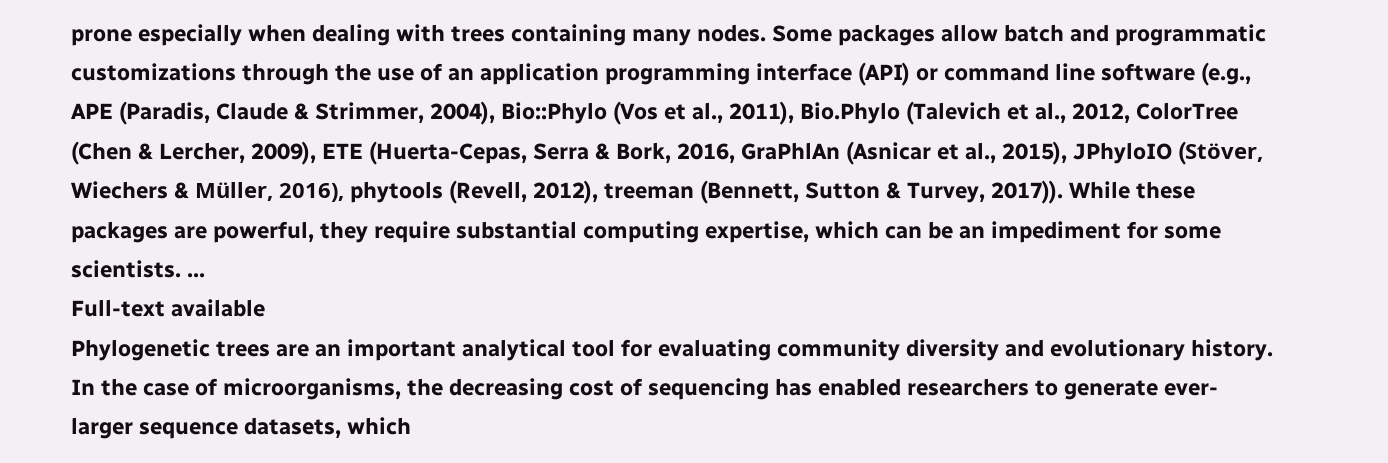prone especially when dealing with trees containing many nodes. Some packages allow batch and programmatic customizations through the use of an application programming interface (API) or command line software (e.g., APE (Paradis, Claude & Strimmer, 2004), Bio::Phylo (Vos et al., 2011), Bio.Phylo (Talevich et al., 2012, ColorTree (Chen & Lercher, 2009), ETE (Huerta-Cepas, Serra & Bork, 2016, GraPhlAn (Asnicar et al., 2015), JPhyloIO (Stöver, Wiechers & Müller, 2016), phytools (Revell, 2012), treeman (Bennett, Sutton & Turvey, 2017)). While these packages are powerful, they require substantial computing expertise, which can be an impediment for some scientists. ...
Full-text available
Phylogenetic trees are an important analytical tool for evaluating community diversity and evolutionary history. In the case of microorganisms, the decreasing cost of sequencing has enabled researchers to generate ever-larger sequence datasets, which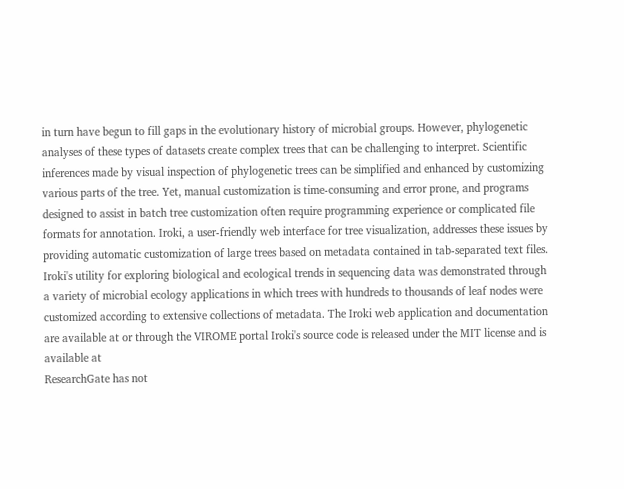in turn have begun to fill gaps in the evolutionary history of microbial groups. However, phylogenetic analyses of these types of datasets create complex trees that can be challenging to interpret. Scientific inferences made by visual inspection of phylogenetic trees can be simplified and enhanced by customizing various parts of the tree. Yet, manual customization is time-consuming and error prone, and programs designed to assist in batch tree customization often require programming experience or complicated file formats for annotation. Iroki, a user-friendly web interface for tree visualization, addresses these issues by providing automatic customization of large trees based on metadata contained in tab-separated text files. Iroki's utility for exploring biological and ecological trends in sequencing data was demonstrated through a variety of microbial ecology applications in which trees with hundreds to thousands of leaf nodes were customized according to extensive collections of metadata. The Iroki web application and documentation are available at or through the VIROME portal Iroki's source code is released under the MIT license and is available at
ResearchGate has not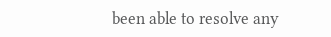been able to resolve any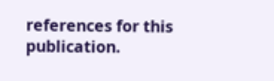references for this publication.